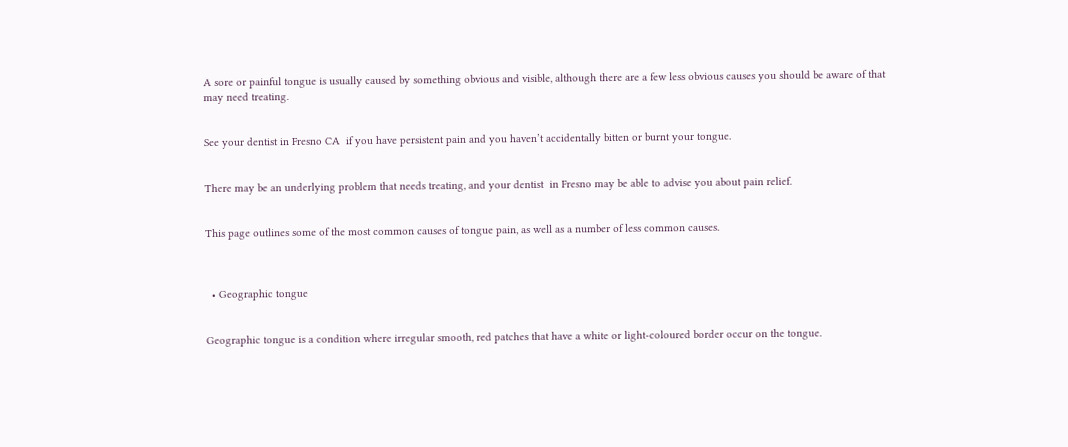A sore or painful tongue is usually caused by something obvious and visible, although there are a few less obvious causes you should be aware of that may need treating.


See your dentist in Fresno CA  if you have persistent pain and you haven’t accidentally bitten or burnt your tongue.


There may be an underlying problem that needs treating, and your dentist  in Fresno may be able to advise you about pain relief.


This page outlines some of the most common causes of tongue pain, as well as a number of less common causes.



  • Geographic tongue


Geographic tongue is a condition where irregular smooth, red patches that have a white or light-coloured border occur on the tongue.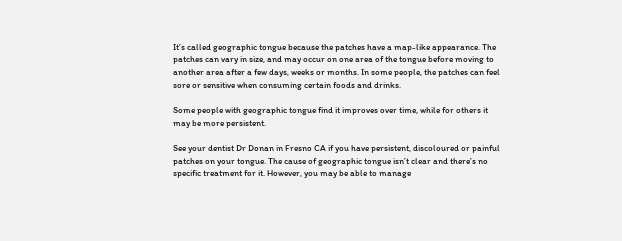It’s called geographic tongue because the patches have a map-like appearance. The patches can vary in size, and may occur on one area of the tongue before moving to another area after a few days, weeks or months. In some people, the patches can feel sore or sensitive when consuming certain foods and drinks.

Some people with geographic tongue find it improves over time, while for others it may be more persistent.

See your dentist Dr Donan in Fresno CA if you have persistent, discoloured or painful patches on your tongue. The cause of geographic tongue isn’t clear and there’s no specific treatment for it. However, you may be able to manage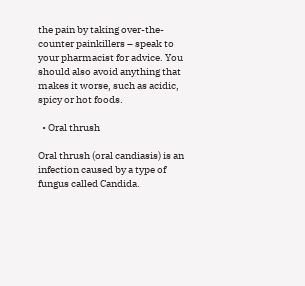the pain by taking over-the-counter painkillers – speak to your pharmacist for advice. You should also avoid anything that makes it worse, such as acidic, spicy or hot foods.

  • Oral thrush

Oral thrush (oral candiasis) is an infection caused by a type of fungus called Candida.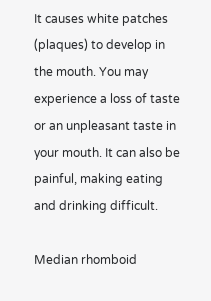It causes white patches (plaques) to develop in the mouth. You may experience a loss of taste or an unpleasant taste in your mouth. It can also be painful, making eating and drinking difficult.

Median rhomboid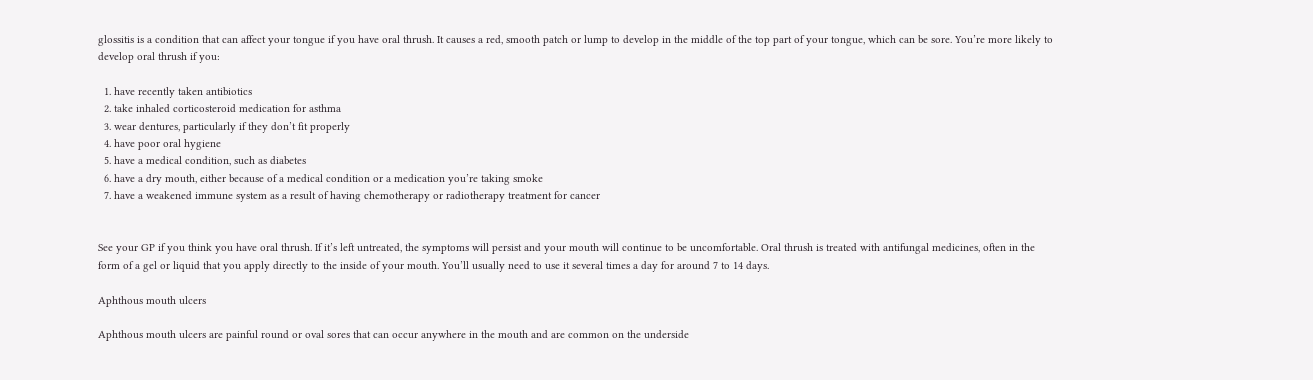glossitis is a condition that can affect your tongue if you have oral thrush. It causes a red, smooth patch or lump to develop in the middle of the top part of your tongue, which can be sore. You’re more likely to develop oral thrush if you:

  1. have recently taken antibiotics
  2. take inhaled corticosteroid medication for asthma
  3. wear dentures, particularly if they don’t fit properly
  4. have poor oral hygiene
  5. have a medical condition, such as diabetes
  6. have a dry mouth, either because of a medical condition or a medication you’re taking smoke
  7. have a weakened immune system as a result of having chemotherapy or radiotherapy treatment for cancer


See your GP if you think you have oral thrush. If it’s left untreated, the symptoms will persist and your mouth will continue to be uncomfortable. Oral thrush is treated with antifungal medicines, often in the form of a gel or liquid that you apply directly to the inside of your mouth. You’ll usually need to use it several times a day for around 7 to 14 days.

Aphthous mouth ulcers

Aphthous mouth ulcers are painful round or oval sores that can occur anywhere in the mouth and are common on the underside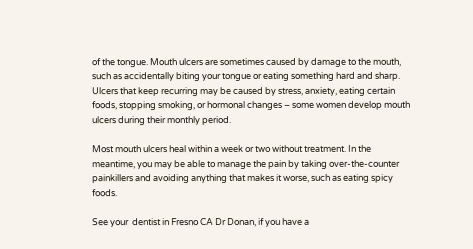of the tongue. Mouth ulcers are sometimes caused by damage to the mouth, such as accidentally biting your tongue or eating something hard and sharp. Ulcers that keep recurring may be caused by stress, anxiety, eating certain foods, stopping smoking, or hormonal changes – some women develop mouth ulcers during their monthly period.

Most mouth ulcers heal within a week or two without treatment. In the meantime, you may be able to manage the pain by taking over-the-counter painkillers and avoiding anything that makes it worse, such as eating spicy foods.

See your  dentist in Fresno CA Dr Donan, if you have a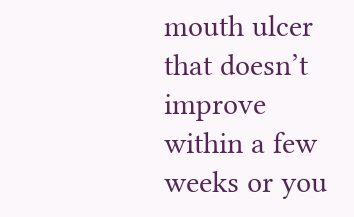mouth ulcer that doesn’t improve within a few weeks or you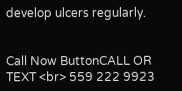develop ulcers regularly.


Call Now ButtonCALL OR TEXT <br> 559 222 9923